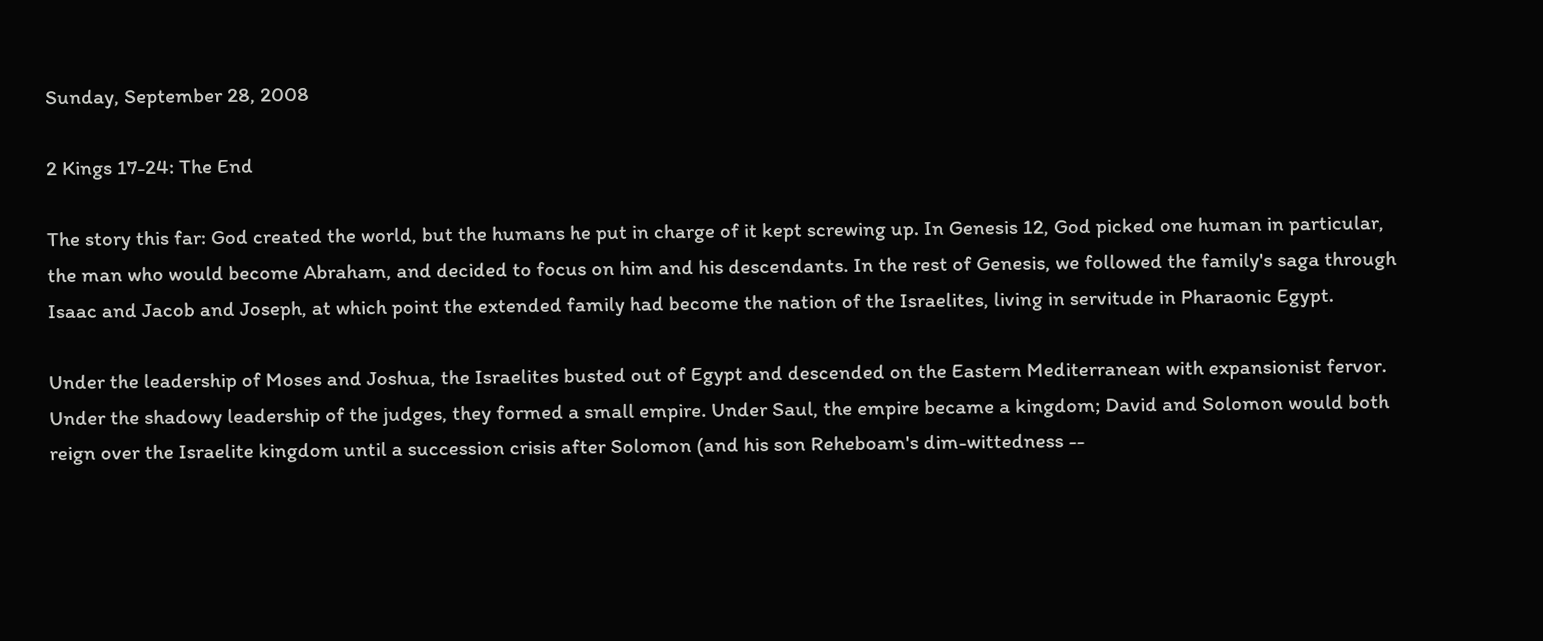Sunday, September 28, 2008

2 Kings 17-24: The End

The story this far: God created the world, but the humans he put in charge of it kept screwing up. In Genesis 12, God picked one human in particular, the man who would become Abraham, and decided to focus on him and his descendants. In the rest of Genesis, we followed the family's saga through Isaac and Jacob and Joseph, at which point the extended family had become the nation of the Israelites, living in servitude in Pharaonic Egypt.

Under the leadership of Moses and Joshua, the Israelites busted out of Egypt and descended on the Eastern Mediterranean with expansionist fervor. Under the shadowy leadership of the judges, they formed a small empire. Under Saul, the empire became a kingdom; David and Solomon would both reign over the Israelite kingdom until a succession crisis after Solomon (and his son Reheboam's dim-wittedness --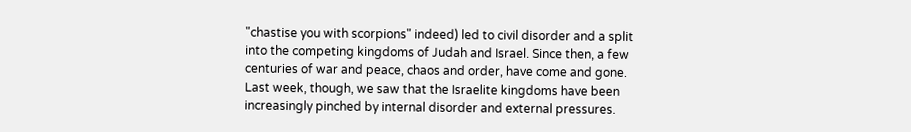"chastise you with scorpions" indeed) led to civil disorder and a split into the competing kingdoms of Judah and Israel. Since then, a few centuries of war and peace, chaos and order, have come and gone. Last week, though, we saw that the Israelite kingdoms have been increasingly pinched by internal disorder and external pressures.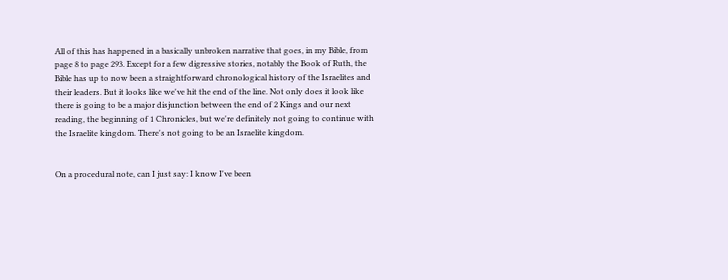All of this has happened in a basically unbroken narrative that goes, in my Bible, from page 8 to page 293. Except for a few digressive stories, notably the Book of Ruth, the Bible has up to now been a straightforward chronological history of the Israelites and their leaders. But it looks like we've hit the end of the line. Not only does it look like there is going to be a major disjunction between the end of 2 Kings and our next reading, the beginning of 1 Chronicles, but we're definitely not going to continue with the Israelite kingdom. There's not going to be an Israelite kingdom.


On a procedural note, can I just say: I know I've been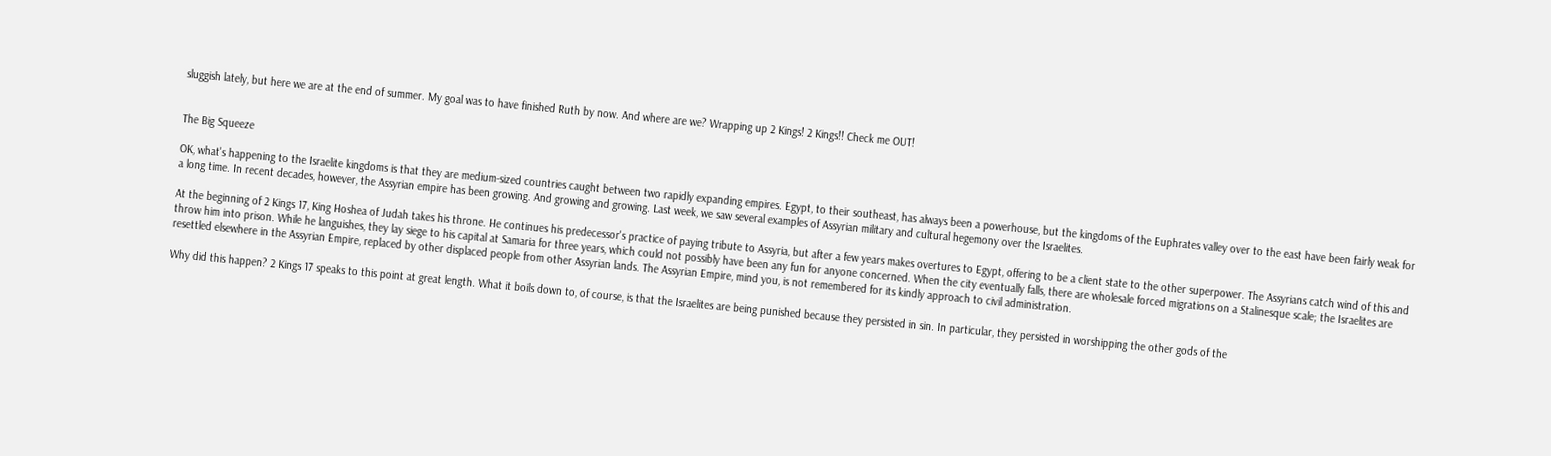sluggish lately, but here we are at the end of summer. My goal was to have finished Ruth by now. And where are we? Wrapping up 2 Kings! 2 Kings!! Check me OUT!


The Big Squeeze

OK, what's happening to the Israelite kingdoms is that they are medium-sized countries caught between two rapidly expanding empires. Egypt, to their southeast, has always been a powerhouse, but the kingdoms of the Euphrates valley over to the east have been fairly weak for a long time. In recent decades, however, the Assyrian empire has been growing. And growing and growing. Last week, we saw several examples of Assyrian military and cultural hegemony over the Israelites.

At the beginning of 2 Kings 17, King Hoshea of Judah takes his throne. He continues his predecessor's practice of paying tribute to Assyria, but after a few years makes overtures to Egypt, offering to be a client state to the other superpower. The Assyrians catch wind of this and throw him into prison. While he languishes, they lay siege to his capital at Samaria for three years, which could not possibly have been any fun for anyone concerned. When the city eventually falls, there are wholesale forced migrations on a Stalinesque scale; the Israelites are resettled elsewhere in the Assyrian Empire, replaced by other displaced people from other Assyrian lands. The Assyrian Empire, mind you, is not remembered for its kindly approach to civil administration.

Why did this happen? 2 Kings 17 speaks to this point at great length. What it boils down to, of course, is that the Israelites are being punished because they persisted in sin. In particular, they persisted in worshipping the other gods of the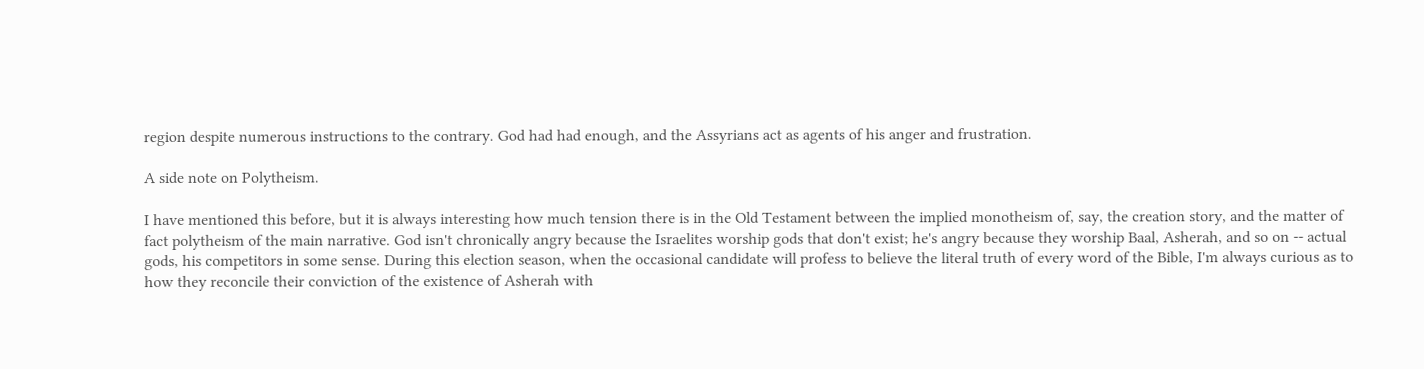region despite numerous instructions to the contrary. God had had enough, and the Assyrians act as agents of his anger and frustration.

A side note on Polytheism.

I have mentioned this before, but it is always interesting how much tension there is in the Old Testament between the implied monotheism of, say, the creation story, and the matter of fact polytheism of the main narrative. God isn't chronically angry because the Israelites worship gods that don't exist; he's angry because they worship Baal, Asherah, and so on -- actual gods, his competitors in some sense. During this election season, when the occasional candidate will profess to believe the literal truth of every word of the Bible, I'm always curious as to how they reconcile their conviction of the existence of Asherah with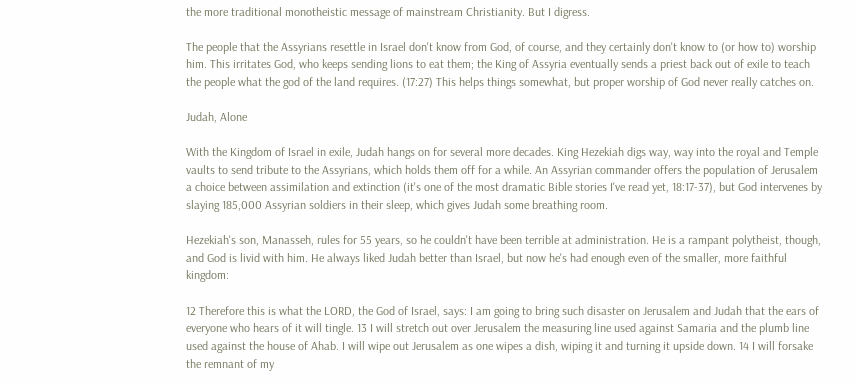the more traditional monotheistic message of mainstream Christianity. But I digress.

The people that the Assyrians resettle in Israel don't know from God, of course, and they certainly don't know to (or how to) worship him. This irritates God, who keeps sending lions to eat them; the King of Assyria eventually sends a priest back out of exile to teach the people what the god of the land requires. (17:27) This helps things somewhat, but proper worship of God never really catches on.

Judah, Alone

With the Kingdom of Israel in exile, Judah hangs on for several more decades. King Hezekiah digs way, way into the royal and Temple vaults to send tribute to the Assyrians, which holds them off for a while. An Assyrian commander offers the population of Jerusalem a choice between assimilation and extinction (it's one of the most dramatic Bible stories I've read yet, 18:17-37), but God intervenes by slaying 185,000 Assyrian soldiers in their sleep, which gives Judah some breathing room.

Hezekiah's son, Manasseh, rules for 55 years, so he couldn't have been terrible at administration. He is a rampant polytheist, though, and God is livid with him. He always liked Judah better than Israel, but now he's had enough even of the smaller, more faithful kingdom:

12 Therefore this is what the LORD, the God of Israel, says: I am going to bring such disaster on Jerusalem and Judah that the ears of everyone who hears of it will tingle. 13 I will stretch out over Jerusalem the measuring line used against Samaria and the plumb line used against the house of Ahab. I will wipe out Jerusalem as one wipes a dish, wiping it and turning it upside down. 14 I will forsake the remnant of my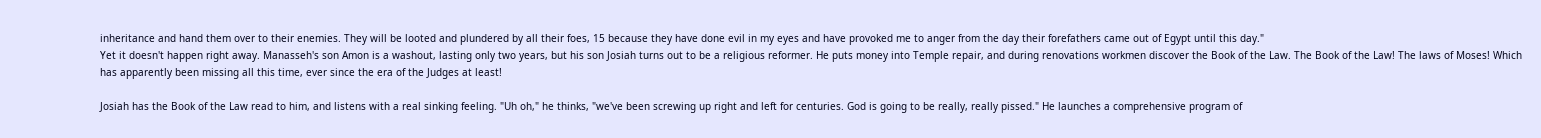inheritance and hand them over to their enemies. They will be looted and plundered by all their foes, 15 because they have done evil in my eyes and have provoked me to anger from the day their forefathers came out of Egypt until this day."
Yet it doesn't happen right away. Manasseh's son Amon is a washout, lasting only two years, but his son Josiah turns out to be a religious reformer. He puts money into Temple repair, and during renovations workmen discover the Book of the Law. The Book of the Law! The laws of Moses! Which has apparently been missing all this time, ever since the era of the Judges at least!

Josiah has the Book of the Law read to him, and listens with a real sinking feeling. "Uh oh," he thinks, "we've been screwing up right and left for centuries. God is going to be really, really pissed." He launches a comprehensive program of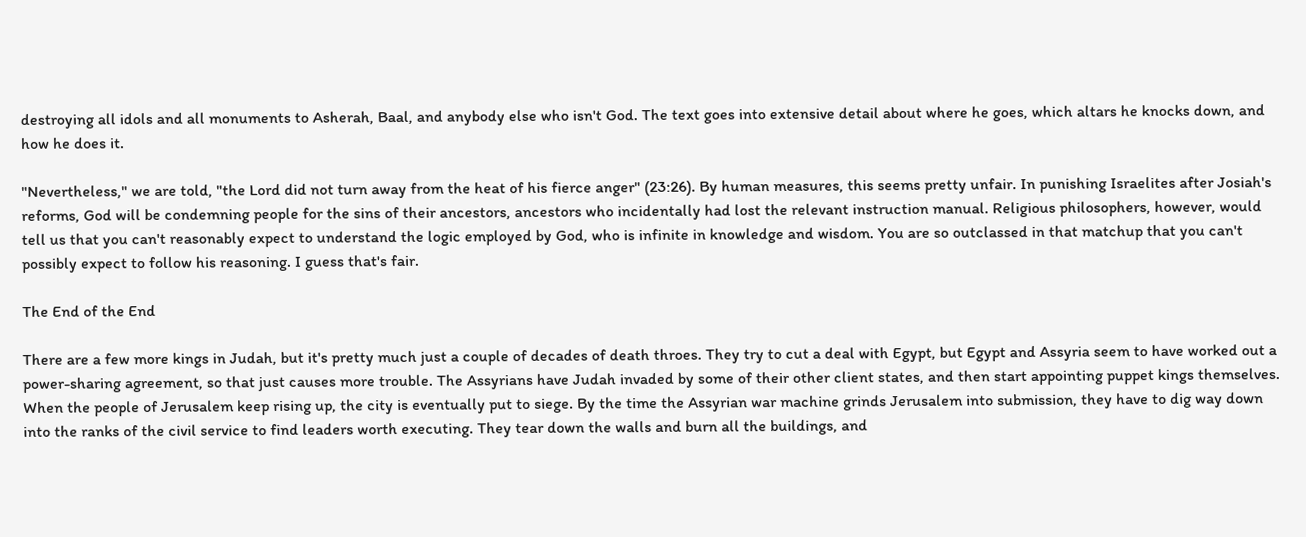destroying all idols and all monuments to Asherah, Baal, and anybody else who isn't God. The text goes into extensive detail about where he goes, which altars he knocks down, and how he does it.

"Nevertheless," we are told, "the Lord did not turn away from the heat of his fierce anger" (23:26). By human measures, this seems pretty unfair. In punishing Israelites after Josiah's reforms, God will be condemning people for the sins of their ancestors, ancestors who incidentally had lost the relevant instruction manual. Religious philosophers, however, would tell us that you can't reasonably expect to understand the logic employed by God, who is infinite in knowledge and wisdom. You are so outclassed in that matchup that you can't possibly expect to follow his reasoning. I guess that's fair.

The End of the End

There are a few more kings in Judah, but it's pretty much just a couple of decades of death throes. They try to cut a deal with Egypt, but Egypt and Assyria seem to have worked out a power-sharing agreement, so that just causes more trouble. The Assyrians have Judah invaded by some of their other client states, and then start appointing puppet kings themselves. When the people of Jerusalem keep rising up, the city is eventually put to siege. By the time the Assyrian war machine grinds Jerusalem into submission, they have to dig way down into the ranks of the civil service to find leaders worth executing. They tear down the walls and burn all the buildings, and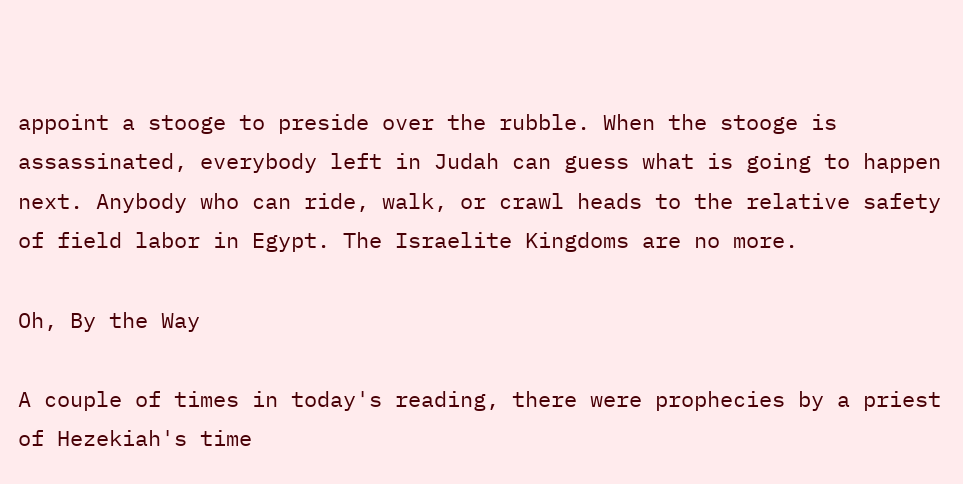appoint a stooge to preside over the rubble. When the stooge is assassinated, everybody left in Judah can guess what is going to happen next. Anybody who can ride, walk, or crawl heads to the relative safety of field labor in Egypt. The Israelite Kingdoms are no more.

Oh, By the Way

A couple of times in today's reading, there were prophecies by a priest of Hezekiah's time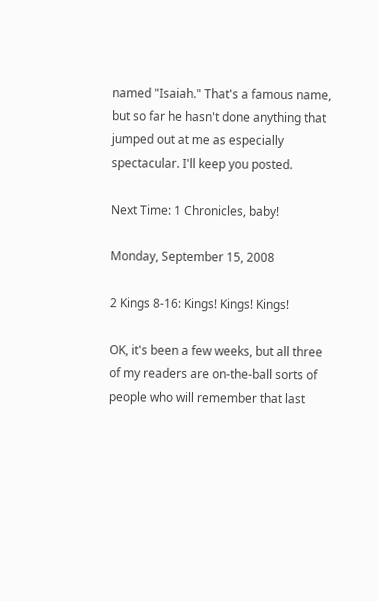named "Isaiah." That's a famous name, but so far he hasn't done anything that jumped out at me as especially spectacular. I'll keep you posted.

Next Time: 1 Chronicles, baby!

Monday, September 15, 2008

2 Kings 8-16: Kings! Kings! Kings!

OK, it's been a few weeks, but all three of my readers are on-the-ball sorts of people who will remember that last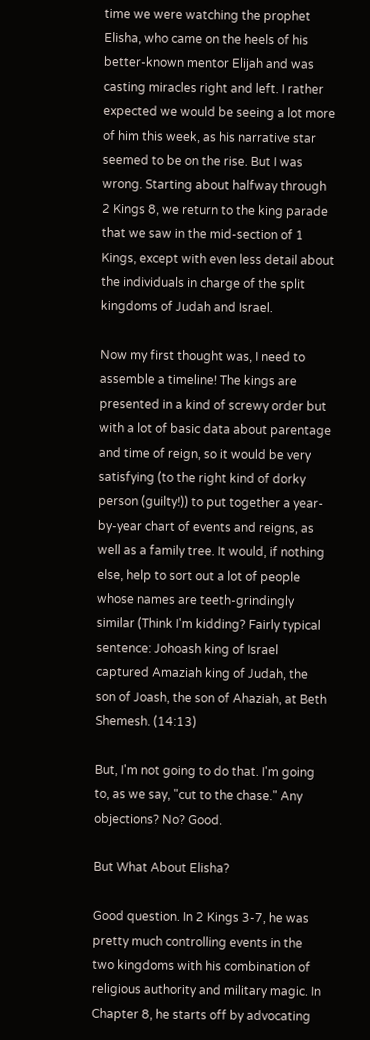time we were watching the prophet Elisha, who came on the heels of his better-known mentor Elijah and was casting miracles right and left. I rather expected we would be seeing a lot more of him this week, as his narrative star seemed to be on the rise. But I was wrong. Starting about halfway through 2 Kings 8, we return to the king parade that we saw in the mid-section of 1 Kings, except with even less detail about the individuals in charge of the split kingdoms of Judah and Israel.

Now my first thought was, I need to assemble a timeline! The kings are presented in a kind of screwy order but with a lot of basic data about parentage and time of reign, so it would be very satisfying (to the right kind of dorky person (guilty!)) to put together a year-by-year chart of events and reigns, as well as a family tree. It would, if nothing else, help to sort out a lot of people whose names are teeth-grindingly similar (Think I'm kidding? Fairly typical sentence: Johoash king of Israel captured Amaziah king of Judah, the son of Joash, the son of Ahaziah, at Beth Shemesh. (14:13)

But, I'm not going to do that. I'm going to, as we say, "cut to the chase." Any objections? No? Good.

But What About Elisha?

Good question. In 2 Kings 3-7, he was pretty much controlling events in the two kingdoms with his combination of religious authority and military magic. In Chapter 8, he starts off by advocating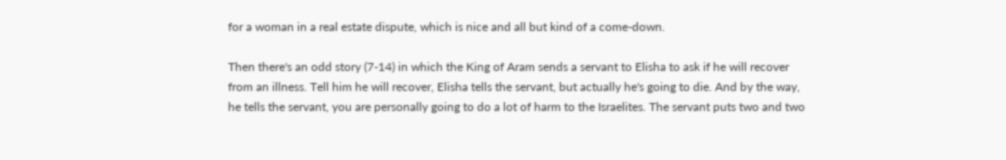for a woman in a real estate dispute, which is nice and all but kind of a come-down.

Then there's an odd story (7-14) in which the King of Aram sends a servant to Elisha to ask if he will recover from an illness. Tell him he will recover, Elisha tells the servant, but actually he's going to die. And by the way, he tells the servant, you are personally going to do a lot of harm to the Israelites. The servant puts two and two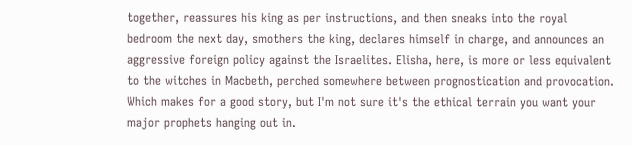together, reassures his king as per instructions, and then sneaks into the royal bedroom the next day, smothers the king, declares himself in charge, and announces an aggressive foreign policy against the Israelites. Elisha, here, is more or less equivalent to the witches in Macbeth, perched somewhere between prognostication and provocation. Which makes for a good story, but I'm not sure it's the ethical terrain you want your major prophets hanging out in.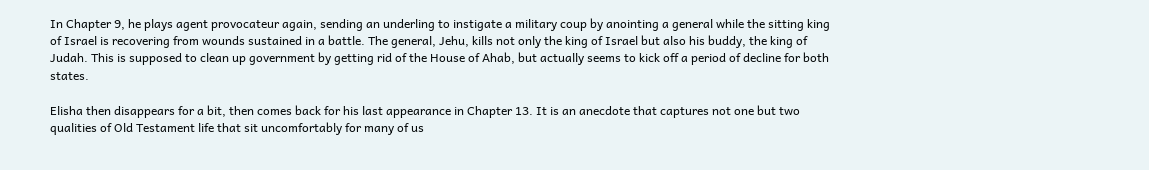In Chapter 9, he plays agent provocateur again, sending an underling to instigate a military coup by anointing a general while the sitting king of Israel is recovering from wounds sustained in a battle. The general, Jehu, kills not only the king of Israel but also his buddy, the king of Judah. This is supposed to clean up government by getting rid of the House of Ahab, but actually seems to kick off a period of decline for both states.

Elisha then disappears for a bit, then comes back for his last appearance in Chapter 13. It is an anecdote that captures not one but two qualities of Old Testament life that sit uncomfortably for many of us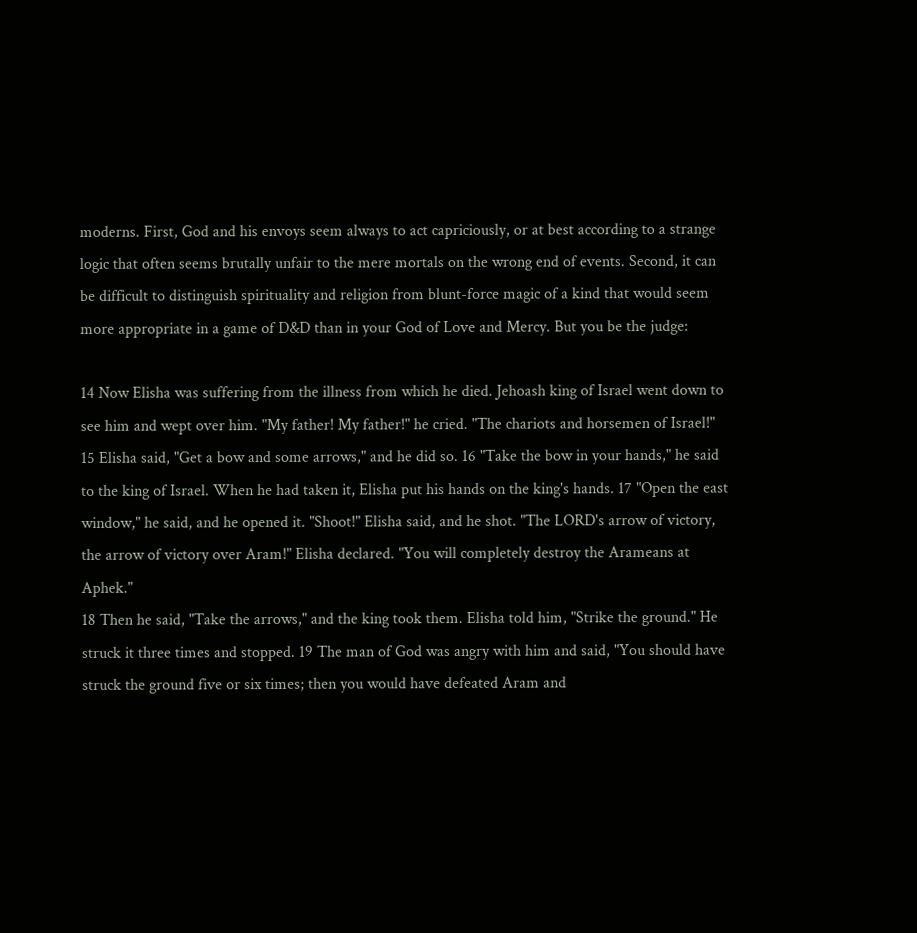moderns. First, God and his envoys seem always to act capriciously, or at best according to a strange logic that often seems brutally unfair to the mere mortals on the wrong end of events. Second, it can be difficult to distinguish spirituality and religion from blunt-force magic of a kind that would seem more appropriate in a game of D&D than in your God of Love and Mercy. But you be the judge:

14 Now Elisha was suffering from the illness from which he died. Jehoash king of Israel went down to see him and wept over him. "My father! My father!" he cried. "The chariots and horsemen of Israel!"
15 Elisha said, "Get a bow and some arrows," and he did so. 16 "Take the bow in your hands," he said to the king of Israel. When he had taken it, Elisha put his hands on the king's hands. 17 "Open the east window," he said, and he opened it. "Shoot!" Elisha said, and he shot. "The LORD's arrow of victory, the arrow of victory over Aram!" Elisha declared. "You will completely destroy the Arameans at Aphek."
18 Then he said, "Take the arrows," and the king took them. Elisha told him, "Strike the ground." He struck it three times and stopped. 19 The man of God was angry with him and said, "You should have struck the ground five or six times; then you would have defeated Aram and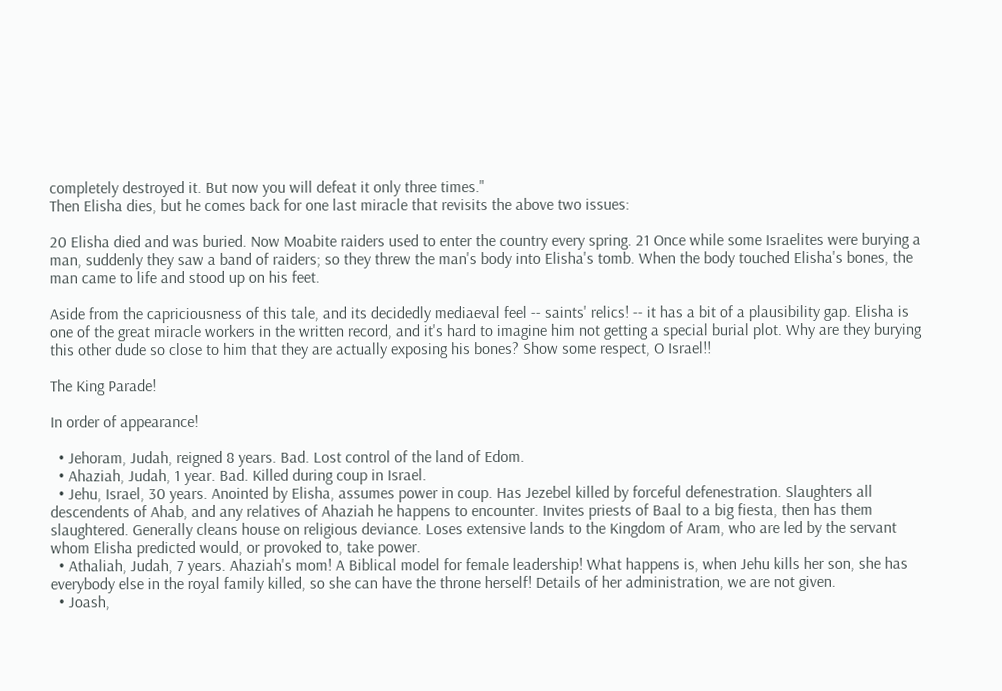completely destroyed it. But now you will defeat it only three times."
Then Elisha dies, but he comes back for one last miracle that revisits the above two issues:

20 Elisha died and was buried. Now Moabite raiders used to enter the country every spring. 21 Once while some Israelites were burying a man, suddenly they saw a band of raiders; so they threw the man's body into Elisha's tomb. When the body touched Elisha's bones, the man came to life and stood up on his feet.

Aside from the capriciousness of this tale, and its decidedly mediaeval feel -- saints' relics! -- it has a bit of a plausibility gap. Elisha is one of the great miracle workers in the written record, and it's hard to imagine him not getting a special burial plot. Why are they burying this other dude so close to him that they are actually exposing his bones? Show some respect, O Israel!!

The King Parade!

In order of appearance!

  • Jehoram, Judah, reigned 8 years. Bad. Lost control of the land of Edom.
  • Ahaziah, Judah, 1 year. Bad. Killed during coup in Israel.
  • Jehu, Israel, 30 years. Anointed by Elisha, assumes power in coup. Has Jezebel killed by forceful defenestration. Slaughters all descendents of Ahab, and any relatives of Ahaziah he happens to encounter. Invites priests of Baal to a big fiesta, then has them slaughtered. Generally cleans house on religious deviance. Loses extensive lands to the Kingdom of Aram, who are led by the servant whom Elisha predicted would, or provoked to, take power.
  • Athaliah, Judah, 7 years. Ahaziah's mom! A Biblical model for female leadership! What happens is, when Jehu kills her son, she has everybody else in the royal family killed, so she can have the throne herself! Details of her administration, we are not given.
  • Joash,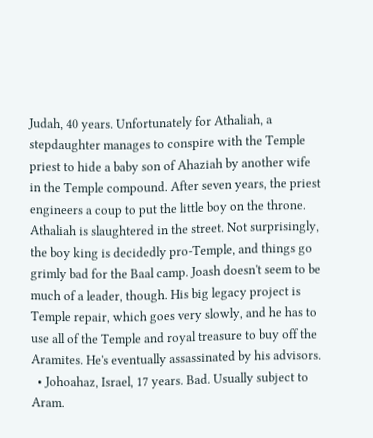Judah, 40 years. Unfortunately for Athaliah, a stepdaughter manages to conspire with the Temple priest to hide a baby son of Ahaziah by another wife in the Temple compound. After seven years, the priest engineers a coup to put the little boy on the throne. Athaliah is slaughtered in the street. Not surprisingly, the boy king is decidedly pro-Temple, and things go grimly bad for the Baal camp. Joash doesn't seem to be much of a leader, though. His big legacy project is Temple repair, which goes very slowly, and he has to use all of the Temple and royal treasure to buy off the Aramites. He's eventually assassinated by his advisors.
  • Johoahaz, Israel, 17 years. Bad. Usually subject to Aram.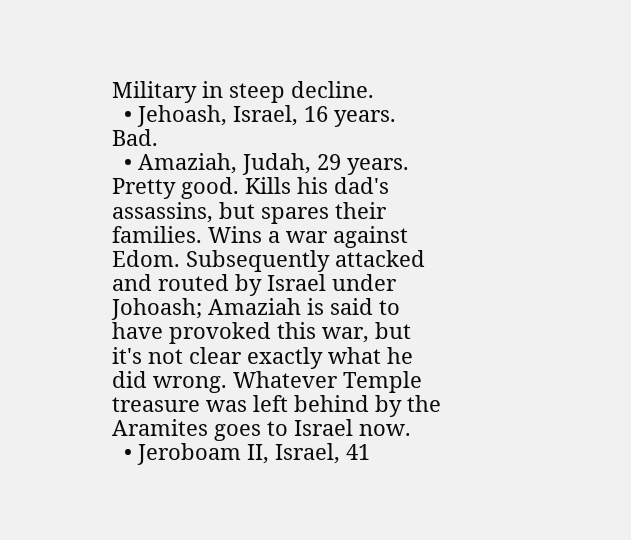Military in steep decline.
  • Jehoash, Israel, 16 years. Bad.
  • Amaziah, Judah, 29 years. Pretty good. Kills his dad's assassins, but spares their families. Wins a war against Edom. Subsequently attacked and routed by Israel under Johoash; Amaziah is said to have provoked this war, but it's not clear exactly what he did wrong. Whatever Temple treasure was left behind by the Aramites goes to Israel now.
  • Jeroboam II, Israel, 41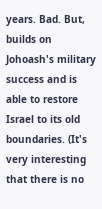years. Bad. But, builds on Johoash's military success and is able to restore Israel to its old boundaries. (It's very interesting that there is no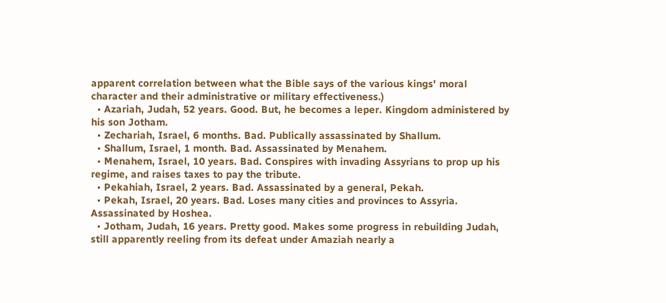apparent correlation between what the Bible says of the various kings' moral character and their administrative or military effectiveness.)
  • Azariah, Judah, 52 years. Good. But, he becomes a leper. Kingdom administered by his son Jotham.
  • Zechariah, Israel, 6 months. Bad. Publically assassinated by Shallum.
  • Shallum, Israel, 1 month. Bad. Assassinated by Menahem.
  • Menahem, Israel, 10 years. Bad. Conspires with invading Assyrians to prop up his regime, and raises taxes to pay the tribute.
  • Pekahiah, Israel, 2 years. Bad. Assassinated by a general, Pekah.
  • Pekah, Israel, 20 years. Bad. Loses many cities and provinces to Assyria. Assassinated by Hoshea.
  • Jotham, Judah, 16 years. Pretty good. Makes some progress in rebuilding Judah, still apparently reeling from its defeat under Amaziah nearly a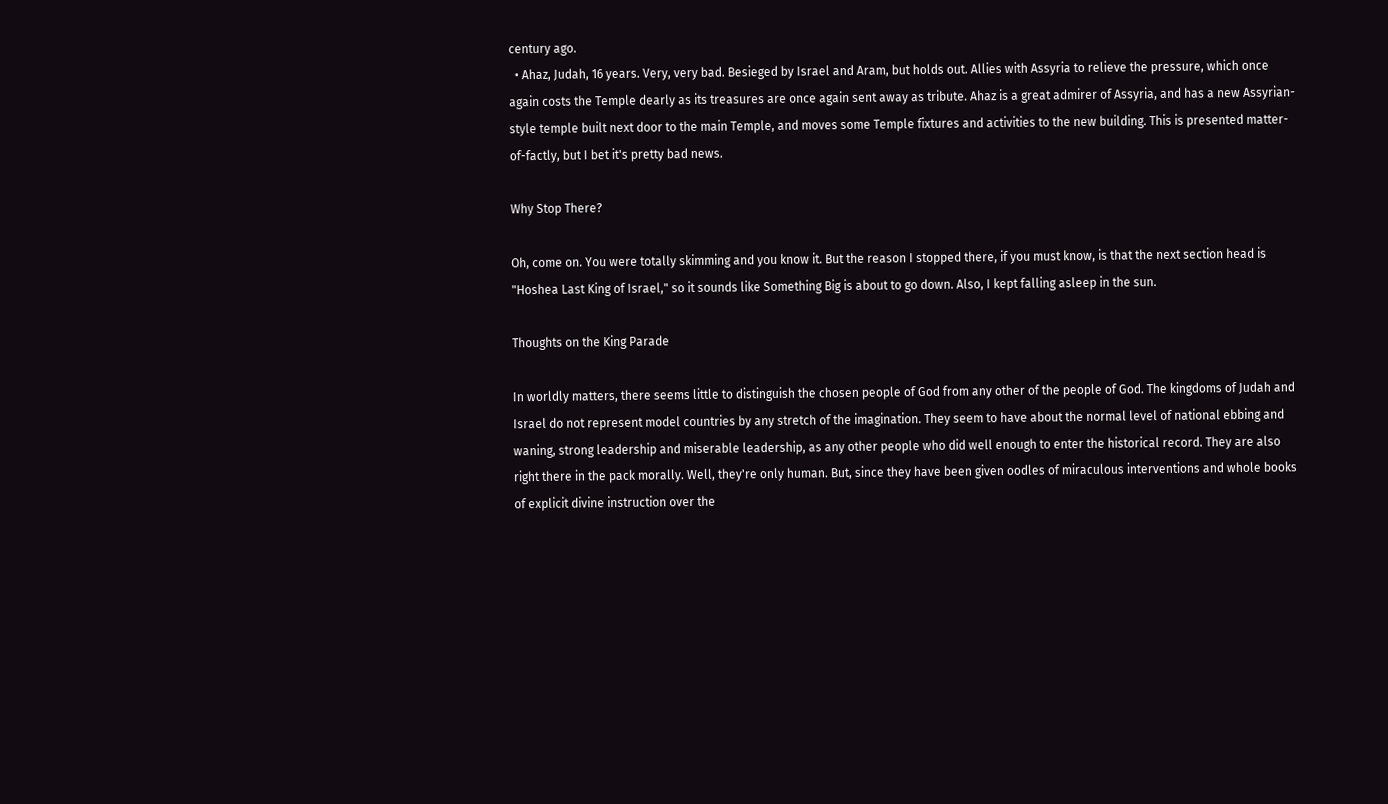century ago.
  • Ahaz, Judah, 16 years. Very, very bad. Besieged by Israel and Aram, but holds out. Allies with Assyria to relieve the pressure, which once again costs the Temple dearly as its treasures are once again sent away as tribute. Ahaz is a great admirer of Assyria, and has a new Assyrian-style temple built next door to the main Temple, and moves some Temple fixtures and activities to the new building. This is presented matter-of-factly, but I bet it's pretty bad news.

Why Stop There?

Oh, come on. You were totally skimming and you know it. But the reason I stopped there, if you must know, is that the next section head is "Hoshea Last King of Israel," so it sounds like Something Big is about to go down. Also, I kept falling asleep in the sun.

Thoughts on the King Parade

In worldly matters, there seems little to distinguish the chosen people of God from any other of the people of God. The kingdoms of Judah and Israel do not represent model countries by any stretch of the imagination. They seem to have about the normal level of national ebbing and waning, strong leadership and miserable leadership, as any other people who did well enough to enter the historical record. They are also right there in the pack morally. Well, they're only human. But, since they have been given oodles of miraculous interventions and whole books of explicit divine instruction over the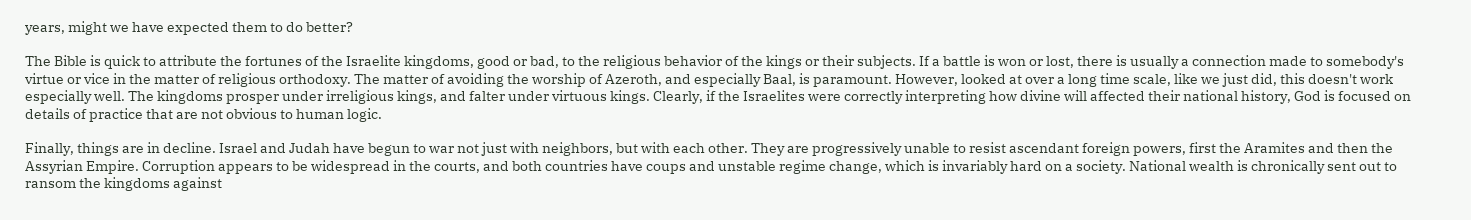years, might we have expected them to do better?

The Bible is quick to attribute the fortunes of the Israelite kingdoms, good or bad, to the religious behavior of the kings or their subjects. If a battle is won or lost, there is usually a connection made to somebody's virtue or vice in the matter of religious orthodoxy. The matter of avoiding the worship of Azeroth, and especially Baal, is paramount. However, looked at over a long time scale, like we just did, this doesn't work especially well. The kingdoms prosper under irreligious kings, and falter under virtuous kings. Clearly, if the Israelites were correctly interpreting how divine will affected their national history, God is focused on details of practice that are not obvious to human logic.

Finally, things are in decline. Israel and Judah have begun to war not just with neighbors, but with each other. They are progressively unable to resist ascendant foreign powers, first the Aramites and then the Assyrian Empire. Corruption appears to be widespread in the courts, and both countries have coups and unstable regime change, which is invariably hard on a society. National wealth is chronically sent out to ransom the kingdoms against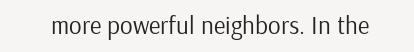more powerful neighbors. In the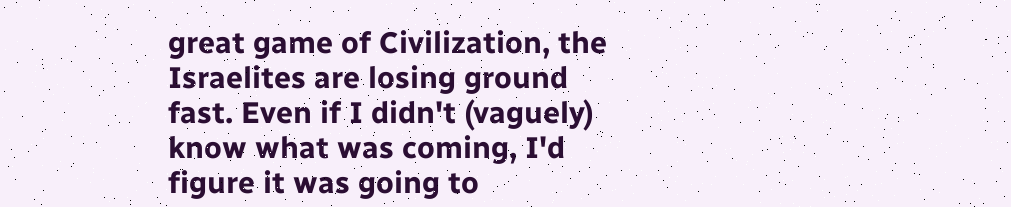great game of Civilization, the Israelites are losing ground fast. Even if I didn't (vaguely) know what was coming, I'd figure it was going to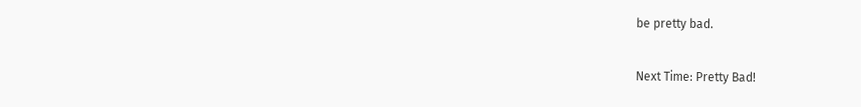be pretty bad.

Next Time: Pretty Bad!